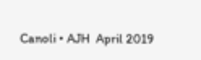Canoli • AJH  April 2019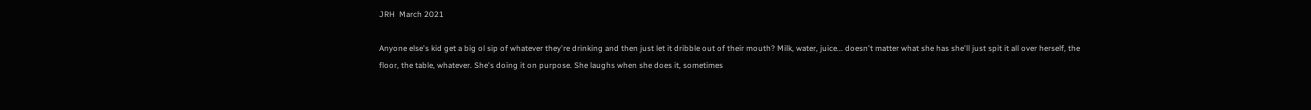JRH  March 2021

Anyone else's kid get a big ol sip of whatever they're drinking and then just let it dribble out of their mouth? Milk, water, juice... doesn't matter what she has she'll just spit it all over herself, the floor, the table, whatever. She's doing it on purpose. She laughs when she does it, sometimes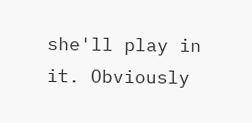she'll play in it. Obviously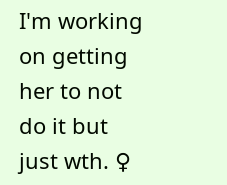I'm working on getting her to not do it but just wth. ♀